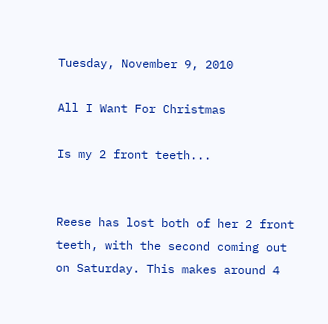Tuesday, November 9, 2010

All I Want For Christmas

Is my 2 front teeth...


Reese has lost both of her 2 front teeth, with the second coming out on Saturday. This makes around 4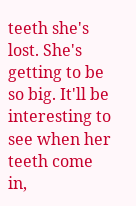teeth she's lost. She's getting to be so big. It'll be interesting to see when her teeth come in,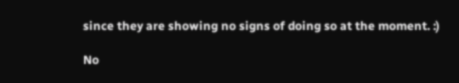since they are showing no signs of doing so at the moment. :)

No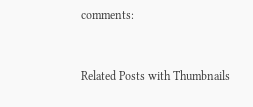comments:


Related Posts with Thumbnails